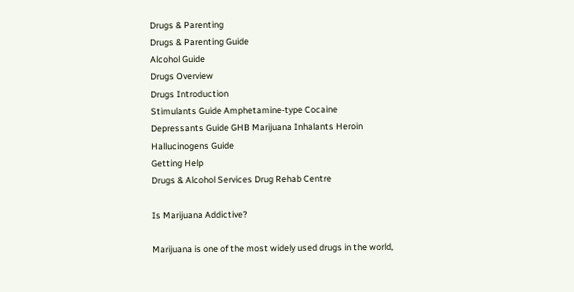Drugs & Parenting
Drugs & Parenting Guide
Alcohol Guide
Drugs Overview
Drugs Introduction
Stimulants Guide Amphetamine-type Cocaine
Depressants Guide GHB Marijuana Inhalants Heroin
Hallucinogens Guide
Getting Help
Drugs & Alcohol Services Drug Rehab Centre

Is Marijuana Addictive?

Marijuana is one of the most widely used drugs in the world,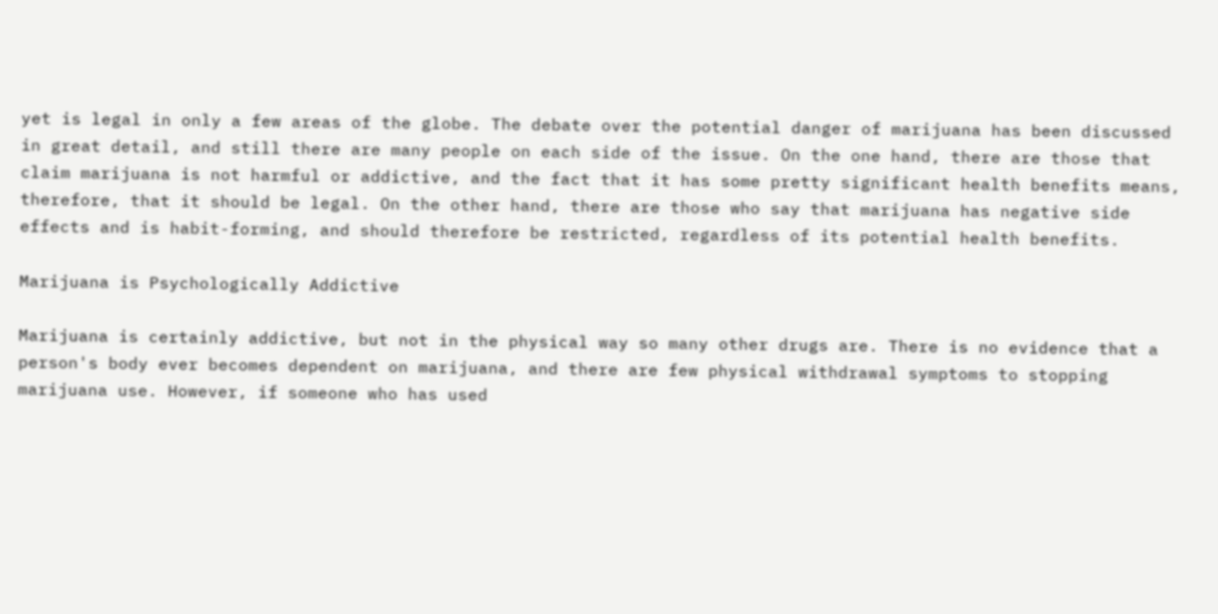yet is legal in only a few areas of the globe. The debate over the potential danger of marijuana has been discussed in great detail, and still there are many people on each side of the issue. On the one hand, there are those that claim marijuana is not harmful or addictive, and the fact that it has some pretty significant health benefits means, therefore, that it should be legal. On the other hand, there are those who say that marijuana has negative side effects and is habit-forming, and should therefore be restricted, regardless of its potential health benefits.

Marijuana is Psychologically Addictive

Marijuana is certainly addictive, but not in the physical way so many other drugs are. There is no evidence that a person's body ever becomes dependent on marijuana, and there are few physical withdrawal symptoms to stopping marijuana use. However, if someone who has used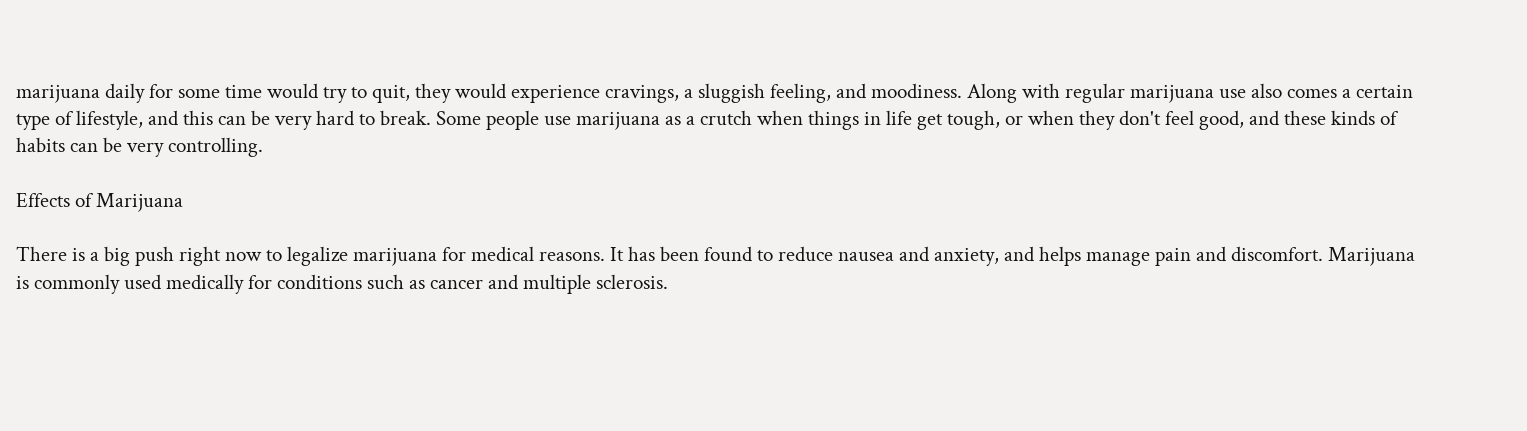marijuana daily for some time would try to quit, they would experience cravings, a sluggish feeling, and moodiness. Along with regular marijuana use also comes a certain type of lifestyle, and this can be very hard to break. Some people use marijuana as a crutch when things in life get tough, or when they don't feel good, and these kinds of habits can be very controlling.

Effects of Marijuana

There is a big push right now to legalize marijuana for medical reasons. It has been found to reduce nausea and anxiety, and helps manage pain and discomfort. Marijuana is commonly used medically for conditions such as cancer and multiple sclerosis.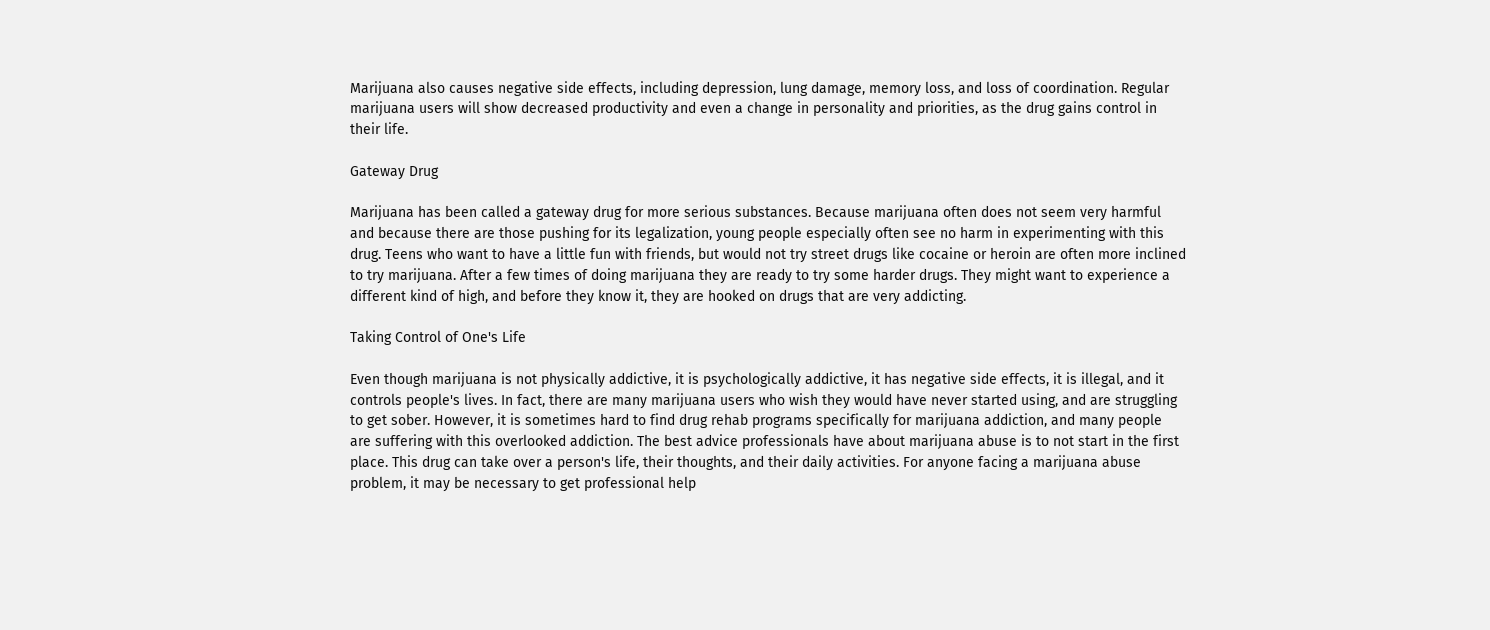Marijuana also causes negative side effects, including depression, lung damage, memory loss, and loss of coordination. Regular marijuana users will show decreased productivity and even a change in personality and priorities, as the drug gains control in their life.

Gateway Drug

Marijuana has been called a gateway drug for more serious substances. Because marijuana often does not seem very harmful and because there are those pushing for its legalization, young people especially often see no harm in experimenting with this drug. Teens who want to have a little fun with friends, but would not try street drugs like cocaine or heroin are often more inclined to try marijuana. After a few times of doing marijuana they are ready to try some harder drugs. They might want to experience a different kind of high, and before they know it, they are hooked on drugs that are very addicting.

Taking Control of One's Life

Even though marijuana is not physically addictive, it is psychologically addictive, it has negative side effects, it is illegal, and it controls people's lives. In fact, there are many marijuana users who wish they would have never started using, and are struggling to get sober. However, it is sometimes hard to find drug rehab programs specifically for marijuana addiction, and many people are suffering with this overlooked addiction. The best advice professionals have about marijuana abuse is to not start in the first place. This drug can take over a person's life, their thoughts, and their daily activities. For anyone facing a marijuana abuse problem, it may be necessary to get professional help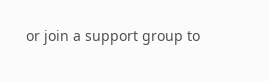or join a support group to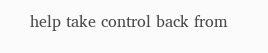help take control back from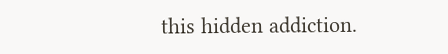this hidden addiction.